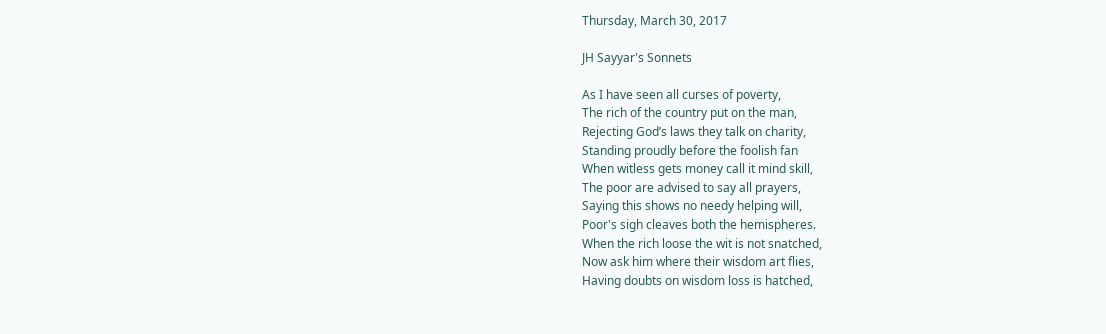Thursday, March 30, 2017

JH Sayyar's Sonnets

As I have seen all curses of poverty,
The rich of the country put on the man,
Rejecting God’s laws they talk on charity,
Standing proudly before the foolish fan
When witless gets money call it mind skill,
The poor are advised to say all prayers,
Saying this shows no needy helping will,
Poor's sigh cleaves both the hemispheres.
When the rich loose the wit is not snatched,
Now ask him where their wisdom art flies,
Having doubts on wisdom loss is hatched,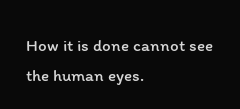How it is done cannot see the human eyes.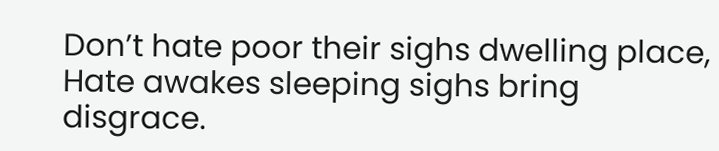Don’t hate poor their sighs dwelling place,
Hate awakes sleeping sighs bring disgrace.